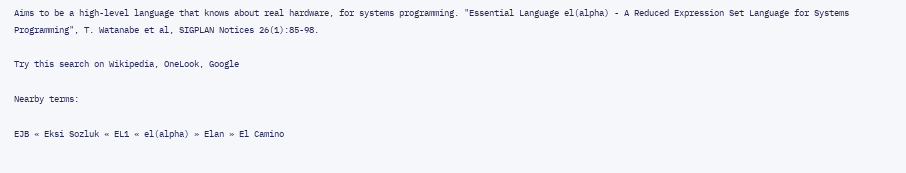Aims to be a high-level language that knows about real hardware, for systems programming. "Essential Language el(alpha) - A Reduced Expression Set Language for Systems Programming", T. Watanabe et al, SIGPLAN Notices 26(1):85-98.

Try this search on Wikipedia, OneLook, Google

Nearby terms:

EJB « Eksi Sozluk « EL1 « el(alpha) » Elan » El Camino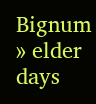Bignum » elder days